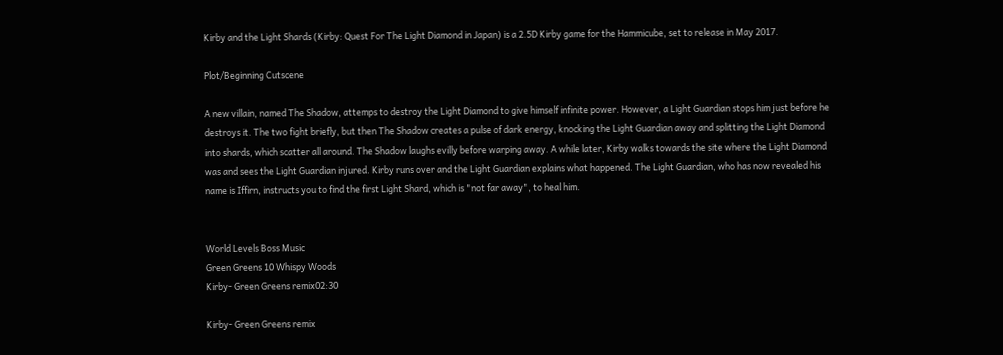Kirby and the Light Shards (Kirby: Quest For The Light Diamond in Japan) is a 2.5D Kirby game for the Hammicube, set to release in May 2017.

Plot/Beginning Cutscene

A new villain, named The Shadow, attemps to destroy the Light Diamond to give himself infinite power. However, a Light Guardian stops him just before he destroys it. The two fight briefly, but then The Shadow creates a pulse of dark energy, knocking the Light Guardian away and splitting the Light Diamond into shards, which scatter all around. The Shadow laughs evilly before warping away. A while later, Kirby walks towards the site where the Light Diamond was and sees the Light Guardian injured. Kirby runs over and the Light Guardian explains what happened. The Light Guardian, who has now revealed his name is Iffirn, instructs you to find the first Light Shard, which is "not far away", to heal him.


World Levels Boss Music
Green Greens 10 Whispy Woods
Kirby- Green Greens remix02:30

Kirby- Green Greens remix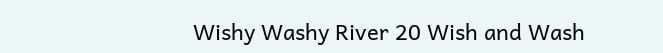Wishy Washy River 20 Wish and Wash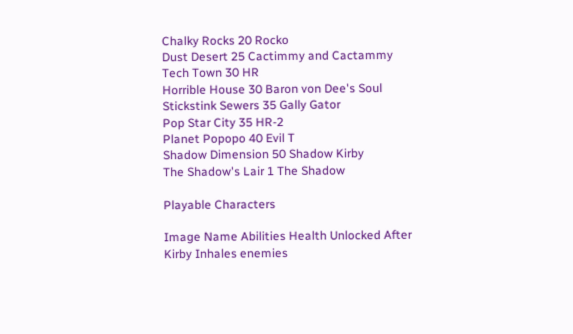Chalky Rocks 20 Rocko
Dust Desert 25 Cactimmy and Cactammy
Tech Town 30 HR
Horrible House 30 Baron von Dee's Soul
Stickstink Sewers 35 Gally Gator
Pop Star City 35 HR-2
Planet Popopo 40 Evil T
Shadow Dimension 50 Shadow Kirby
The Shadow's Lair 1 The Shadow

Playable Characters

Image Name Abilities Health Unlocked After
Kirby Inhales enemies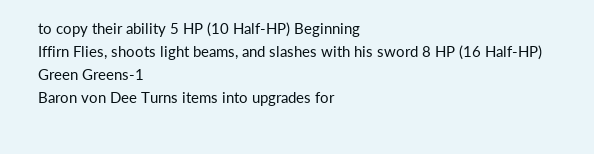to copy their ability 5 HP (10 Half-HP) Beginning
Iffirn Flies, shoots light beams, and slashes with his sword 8 HP (16 Half-HP) Green Greens-1
Baron von Dee Turns items into upgrades for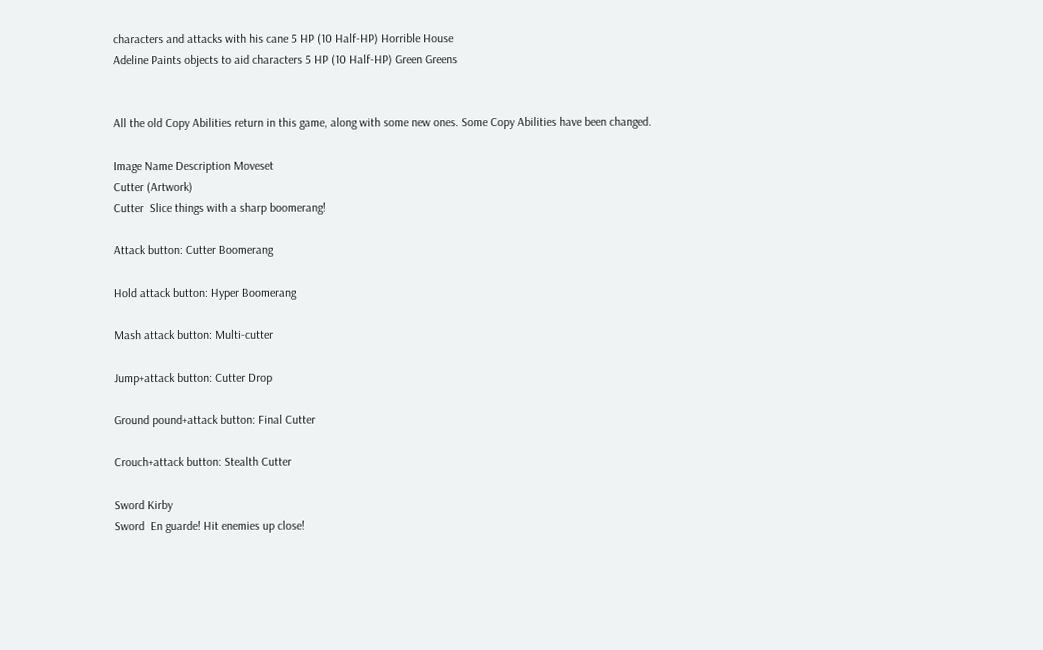characters and attacks with his cane 5 HP (10 Half-HP) Horrible House
Adeline Paints objects to aid characters 5 HP (10 Half-HP) Green Greens


All the old Copy Abilities return in this game, along with some new ones. Some Copy Abilities have been changed.

Image Name Description Moveset
Cutter (Artwork)
Cutter  Slice things with a sharp boomerang!

Attack button: Cutter Boomerang

Hold attack button: Hyper Boomerang

Mash attack button: Multi-cutter

Jump+attack button: Cutter Drop

Ground pound+attack button: Final Cutter

Crouch+attack button: Stealth Cutter

Sword Kirby
Sword  En guarde! Hit enemies up close!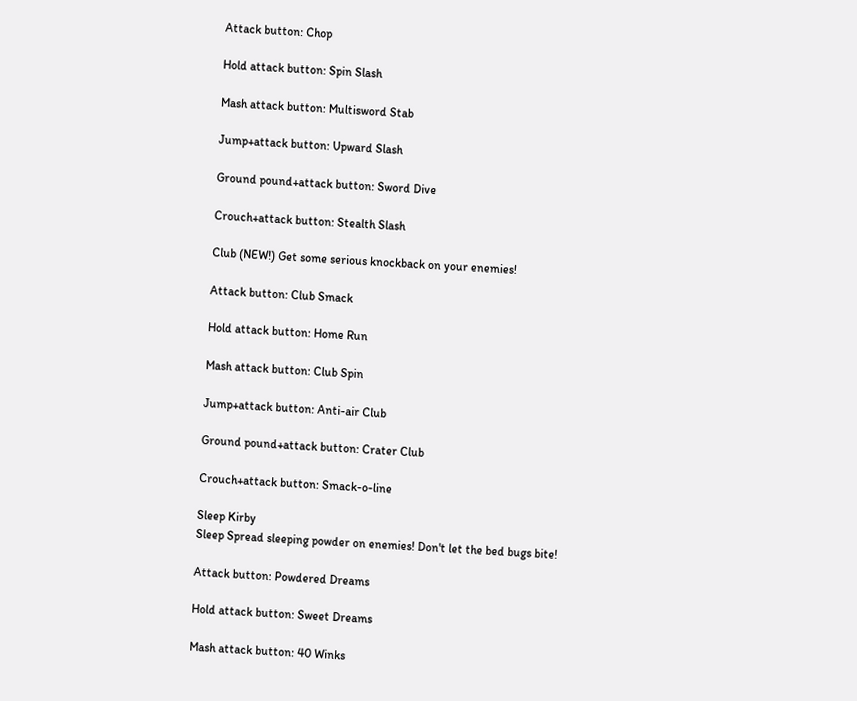Attack button: Chop

Hold attack button: Spin Slash

Mash attack button: Multisword Stab

Jump+attack button: Upward Slash

Ground pound+attack button: Sword Dive

Crouch+attack button: Stealth Slash

Club (NEW!) Get some serious knockback on your enemies!

Attack button: Club Smack

Hold attack button: Home Run

Mash attack button: Club Spin

Jump+attack button: Anti-air Club

Ground pound+attack button: Crater Club

Crouch+attack button: Smack-o-line

Sleep Kirby
Sleep Spread sleeping powder on enemies! Don't let the bed bugs bite!

Attack button: Powdered Dreams

Hold attack button: Sweet Dreams

Mash attack button: 40 Winks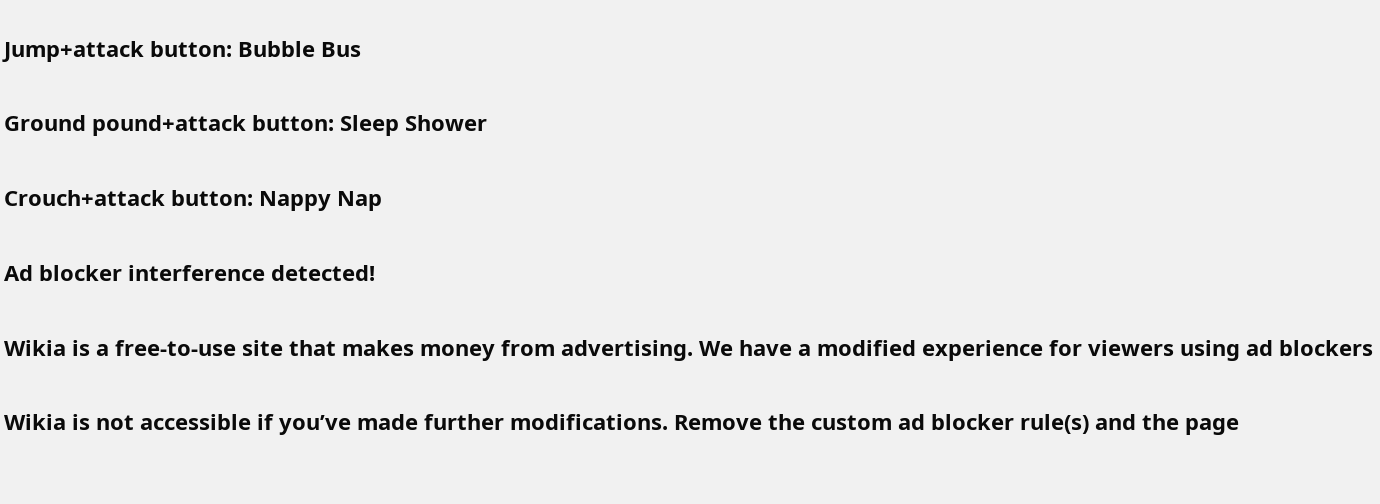Jump+attack button: Bubble Bus

Ground pound+attack button: Sleep Shower

Crouch+attack button: Nappy Nap

Ad blocker interference detected!

Wikia is a free-to-use site that makes money from advertising. We have a modified experience for viewers using ad blockers

Wikia is not accessible if you’ve made further modifications. Remove the custom ad blocker rule(s) and the page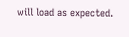will load as expected.